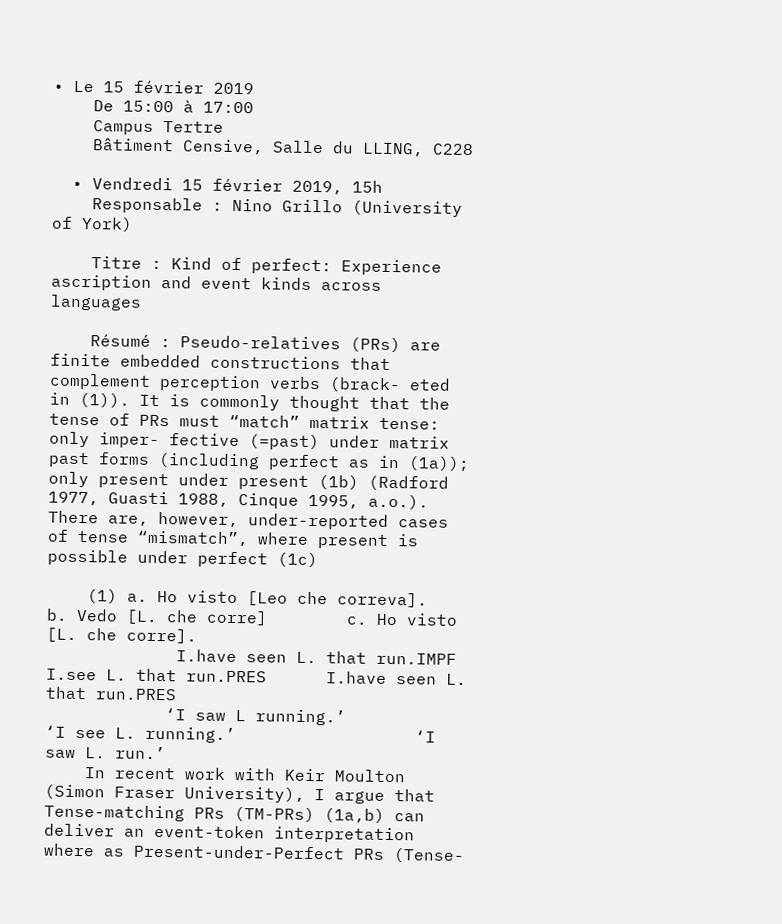• Le 15 février 2019
    De 15:00 à 17:00
    Campus Tertre
    Bâtiment Censive, Salle du LLING, C228

  • Vendredi 15 février 2019, 15h
    Responsable : Nino Grillo (University of York)

    Titre : Kind of perfect: Experience ascription and event kinds across languages

    Résumé : Pseudo-relatives (PRs) are finite embedded constructions that complement perception verbs (brack- eted in (1)). It is commonly thought that the tense of PRs must “match” matrix tense: only imper- fective (=past) under matrix past forms (including perfect as in (1a)); only present under present (1b) (Radford 1977, Guasti 1988, Cinque 1995, a.o.). There are, however, under-reported cases of tense “mismatch”, where present is possible under perfect (1c)

    (1) a. Ho visto [Leo che correva].     b. Vedo [L. che corre]        c. Ho visto [L. che corre].
             I.have seen L. that run.IMPF     I.see L. that run.PRES      I.have seen L. that run.PRES
            ‘I saw L running.’                          ‘I see L. running.’                  ‘I saw L. run.’
    In recent work with Keir Moulton (Simon Fraser University), I argue that Tense-matching PRs (TM-PRs) (1a,b) can deliver an event-token interpretation where as Present-under-Perfect PRs (Tense-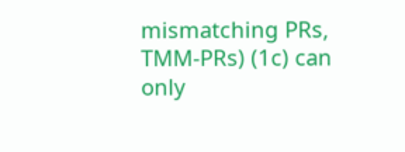mismatching PRs, TMM-PRs) (1c) can only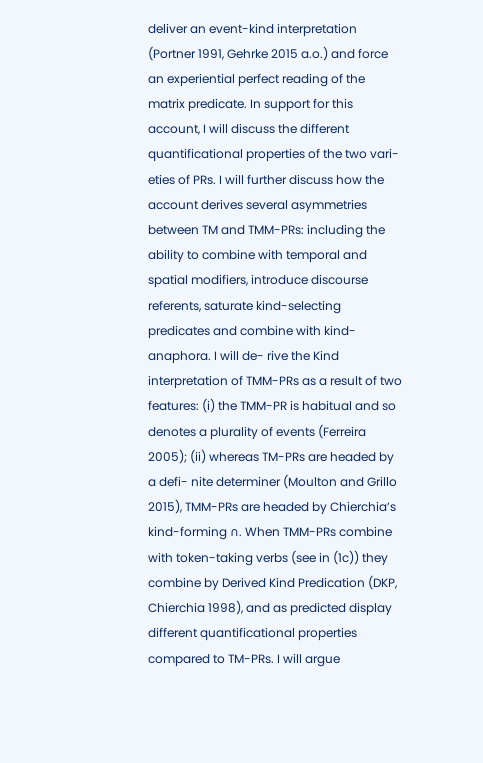deliver an event-kind interpretation (Portner 1991, Gehrke 2015 a.o.) and force an experiential perfect reading of the matrix predicate. In support for this account, I will discuss the different quantificational properties of the two vari- eties of PRs. I will further discuss how the account derives several asymmetries between TM and TMM-PRs: including the ability to combine with temporal and spatial modifiers, introduce discourse referents, saturate kind-selecting predicates and combine with kind-anaphora. I will de- rive the Kind interpretation of TMM-PRs as a result of two features: (i) the TMM-PR is habitual and so denotes a plurality of events (Ferreira 2005); (ii) whereas TM-PRs are headed by a defi- nite determiner (Moulton and Grillo 2015), TMM-PRs are headed by Chierchia’s kind-forming ∩. When TMM-PRs combine with token-taking verbs (see in (1c)) they combine by Derived Kind Predication (DKP, Chierchia 1998), and as predicted display different quantificational properties compared to TM-PRs. I will argue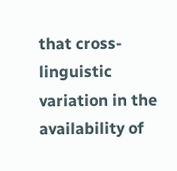that cross-linguistic variation in the availability of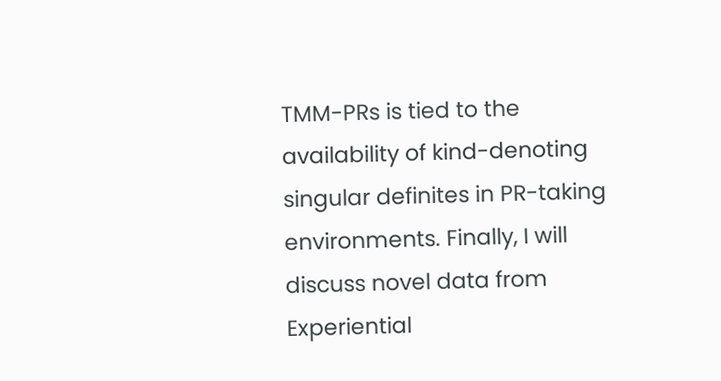TMM-PRs is tied to the availability of kind-denoting singular definites in PR-taking environments. Finally, I will discuss novel data from Experiential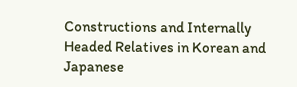Constructions and Internally Headed Relatives in Korean and Japanese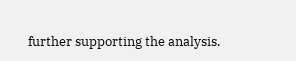further supporting the analysis.